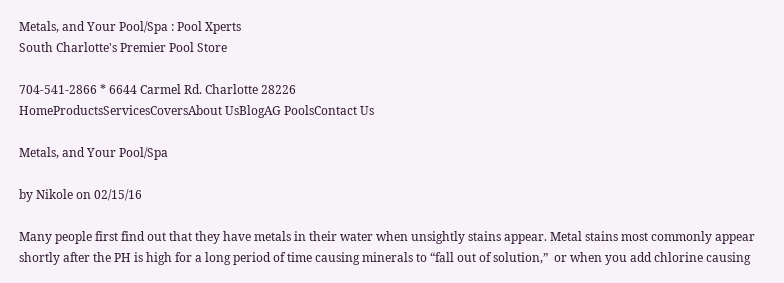Metals, and Your Pool/Spa : Pool Xperts
South Charlotte's Premier Pool Store

704-541-2866 * 6644 Carmel Rd. Charlotte 28226
HomeProductsServicesCoversAbout UsBlogAG PoolsContact Us

Metals, and Your Pool/Spa

by Nikole on 02/15/16

Many people first find out that they have metals in their water when unsightly stains appear. Metal stains most commonly appear shortly after the PH is high for a long period of time causing minerals to “fall out of solution,”  or when you add chlorine causing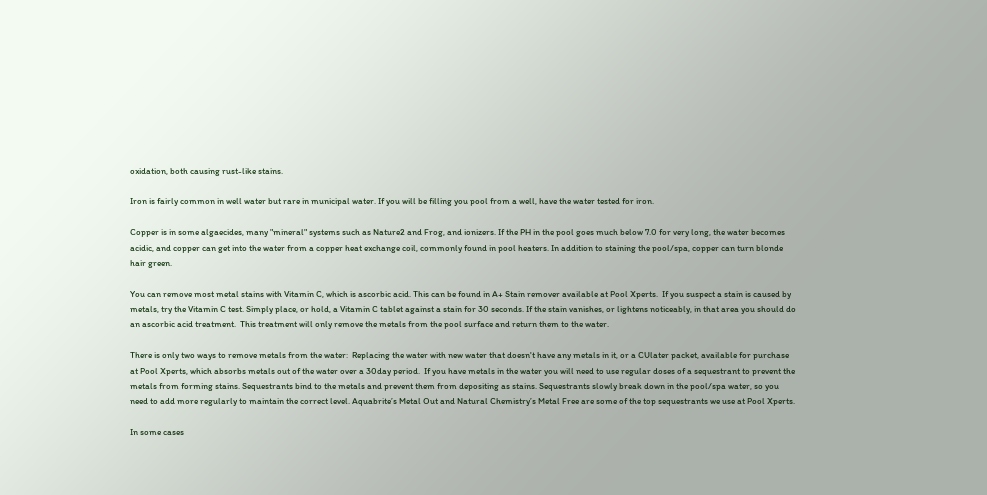oxidation, both causing rust-like stains.

Iron is fairly common in well water but rare in municipal water. If you will be filling you pool from a well, have the water tested for iron.

Copper is in some algaecides, many "mineral" systems such as Nature2 and Frog, and ionizers. If the PH in the pool goes much below 7.0 for very long, the water becomes acidic, and copper can get into the water from a copper heat exchange coil, commonly found in pool heaters. In addition to staining the pool/spa, copper can turn blonde hair green.

You can remove most metal stains with Vitamin C, which is ascorbic acid. This can be found in A+ Stain remover available at Pool Xperts.  If you suspect a stain is caused by metals, try the Vitamin C test. Simply place, or hold, a Vitamin C tablet against a stain for 30 seconds. If the stain vanishes, or lightens noticeably, in that area you should do an ascorbic acid treatment.  This treatment will only remove the metals from the pool surface and return them to the water.

There is only two ways to remove metals from the water:  Replacing the water with new water that doesn't have any metals in it, or a CUlater packet, available for purchase at Pool Xperts, which absorbs metals out of the water over a 30day period.  If you have metals in the water you will need to use regular doses of a sequestrant to prevent the metals from forming stains. Sequestrants bind to the metals and prevent them from depositing as stains. Sequestrants slowly break down in the pool/spa water, so you need to add more regularly to maintain the correct level. Aquabrite’s Metal Out and Natural Chemistry’s Metal Free are some of the top sequestrants we use at Pool Xperts.

In some cases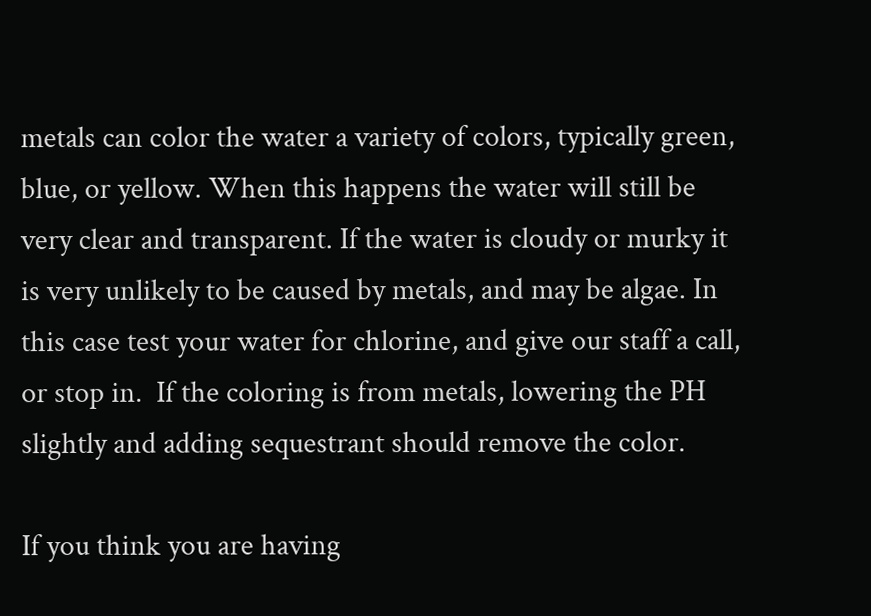metals can color the water a variety of colors, typically green, blue, or yellow. When this happens the water will still be very clear and transparent. If the water is cloudy or murky it is very unlikely to be caused by metals, and may be algae. In this case test your water for chlorine, and give our staff a call, or stop in.  If the coloring is from metals, lowering the PH slightly and adding sequestrant should remove the color.

If you think you are having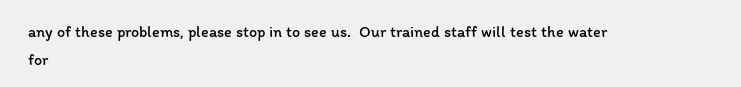any of these problems, please stop in to see us.  Our trained staff will test the water for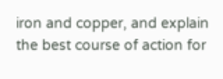iron and copper, and explain the best course of action for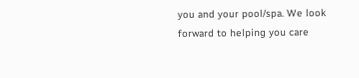you and your pool/spa. We look forward to helping you care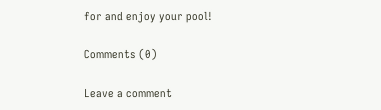for and enjoy your pool!

Comments (0)

Leave a comment